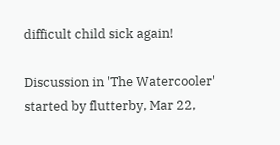difficult child sick again!

Discussion in 'The Watercooler' started by flutterby, Mar 22,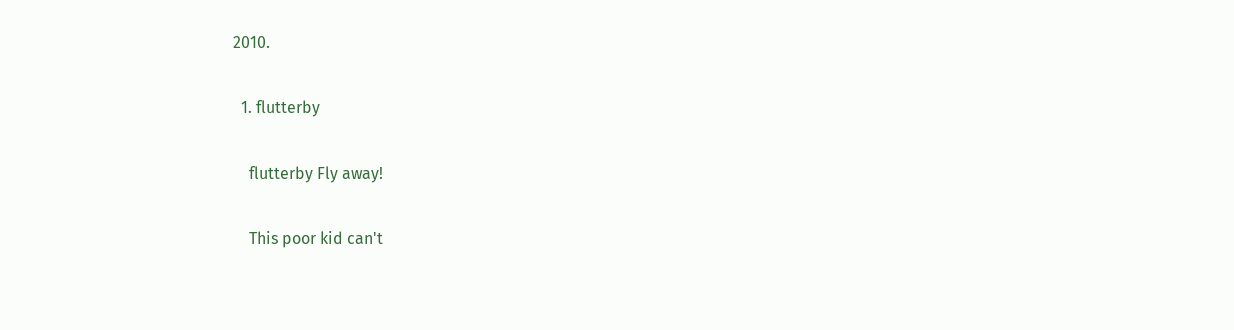2010.

  1. flutterby

    flutterby Fly away!

    This poor kid can't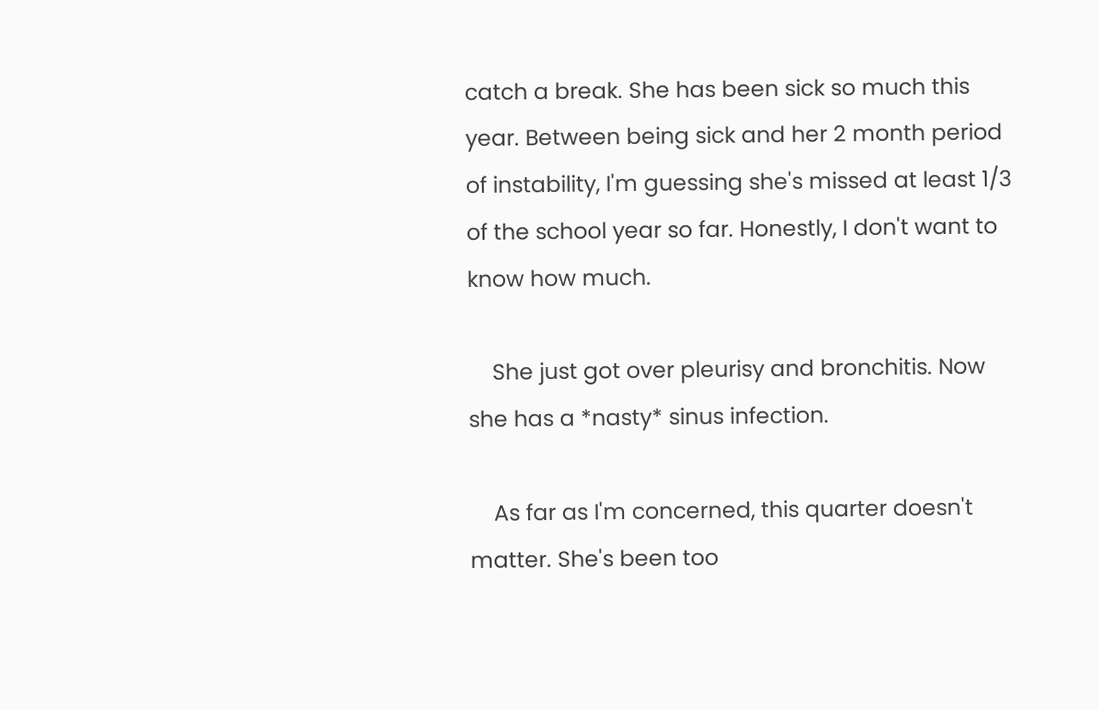catch a break. She has been sick so much this year. Between being sick and her 2 month period of instability, I'm guessing she's missed at least 1/3 of the school year so far. Honestly, I don't want to know how much.

    She just got over pleurisy and bronchitis. Now she has a *nasty* sinus infection.

    As far as I'm concerned, this quarter doesn't matter. She's been too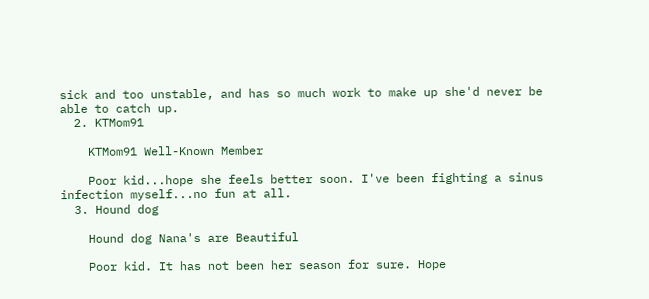sick and too unstable, and has so much work to make up she'd never be able to catch up.
  2. KTMom91

    KTMom91 Well-Known Member

    Poor kid...hope she feels better soon. I've been fighting a sinus infection myself...no fun at all.
  3. Hound dog

    Hound dog Nana's are Beautiful

    Poor kid. It has not been her season for sure. Hope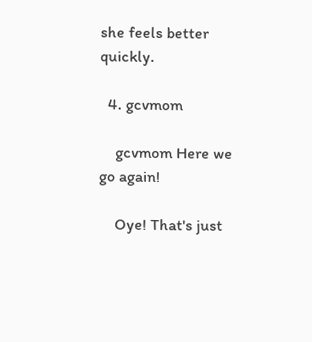she feels better quickly.

  4. gcvmom

    gcvmom Here we go again!

    Oye! That's just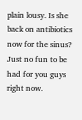plain lousy. Is she back on antibiotics now for the sinus? Just no fun to be had for you guys right now.